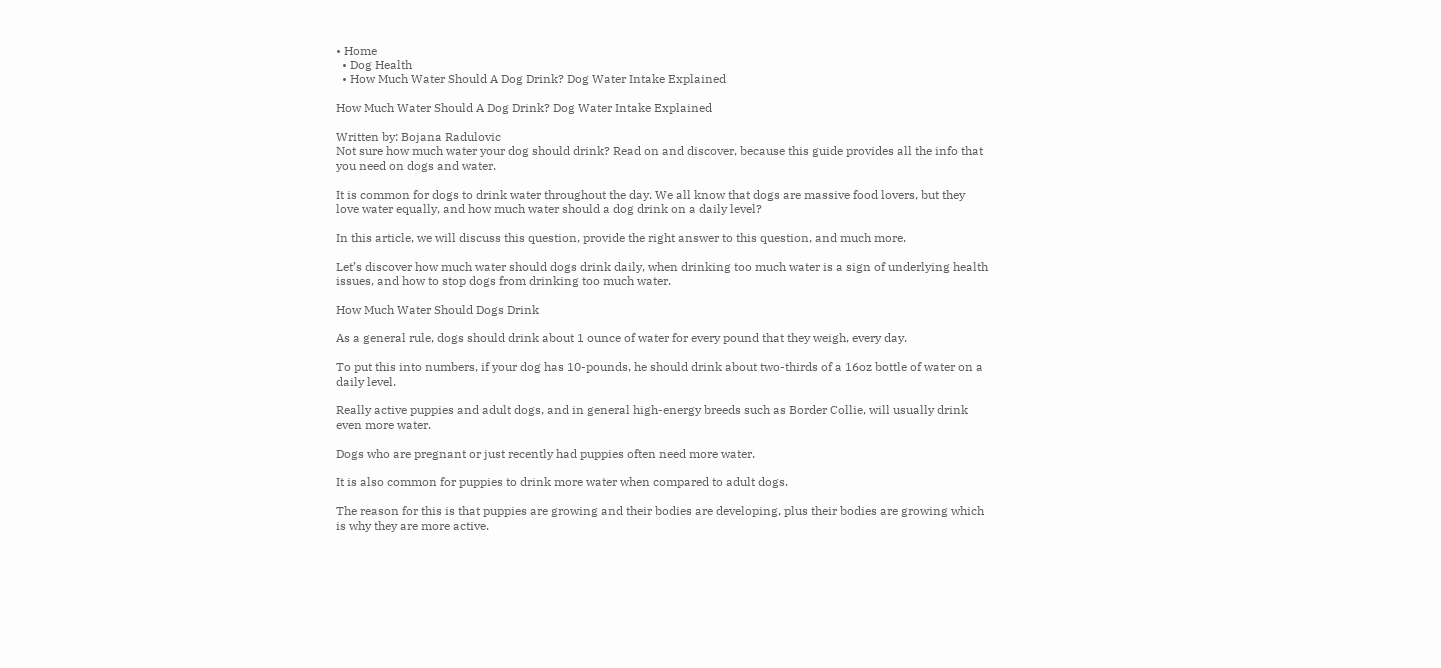• Home
  • Dog Health
  • How Much Water Should A Dog Drink? Dog Water Intake Explained

How Much Water Should A Dog Drink? Dog Water Intake Explained

Written by: Bojana Radulovic
Not sure how much water your dog should drink? Read on and discover, because this guide provides all the info that you need on dogs and water.

It is common for dogs to drink water throughout the day. We all know that dogs are massive food lovers, but they love water equally, and how much water should a dog drink on a daily level?

In this article, we will discuss this question, provide the right answer to this question, and much more.

Let’s discover how much water should dogs drink daily, when drinking too much water is a sign of underlying health issues, and how to stop dogs from drinking too much water.

How Much Water Should Dogs Drink

As a general rule, dogs should drink about 1 ounce of water for every pound that they weigh, every day.

To put this into numbers, if your dog has 10-pounds, he should drink about two-thirds of a 16oz bottle of water on a daily level.

Really active puppies and adult dogs, and in general high-energy breeds such as Border Collie, will usually drink even more water.

Dogs who are pregnant or just recently had puppies often need more water.

It is also common for puppies to drink more water when compared to adult dogs.

The reason for this is that puppies are growing and their bodies are developing, plus their bodies are growing which is why they are more active.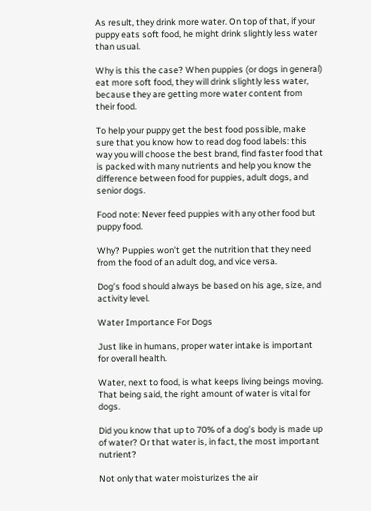As result, they drink more water. On top of that, if your puppy eats soft food, he might drink slightly less water than usual.

Why is this the case? When puppies (or dogs in general) eat more soft food, they will drink slightly less water, because they are getting more water content from their food.

To help your puppy get the best food possible, make sure that you know how to read dog food labels: this way you will choose the best brand, find faster food that is packed with many nutrients and help you know the difference between food for puppies, adult dogs, and senior dogs.

Food note: Never feed puppies with any other food but puppy food.

Why? Puppies won’t get the nutrition that they need from the food of an adult dog, and vice versa.

Dog’s food should always be based on his age, size, and activity level.

Water Importance For Dogs

Just like in humans, proper water intake is important for overall health.

Water, next to food, is what keeps living beings moving. That being said, the right amount of water is vital for dogs.

Did you know that up to 70% of a dog’s body is made up of water? Or that water is, in fact, the most important nutrient?

Not only that water moisturizes the air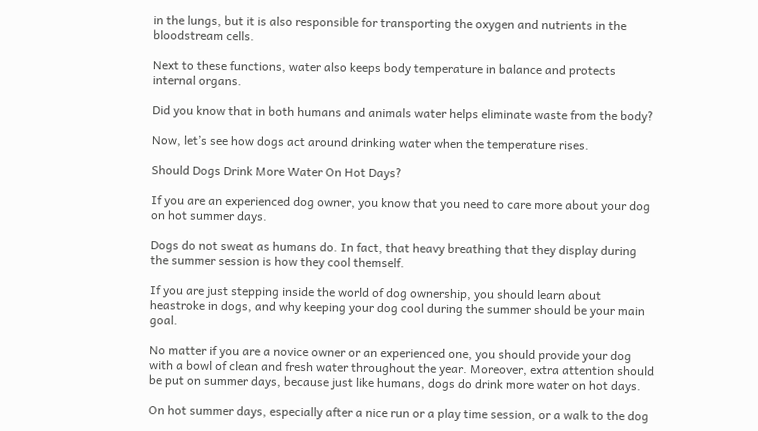in the lungs, but it is also responsible for transporting the oxygen and nutrients in the bloodstream cells.

Next to these functions, water also keeps body temperature in balance and protects internal organs.

Did you know that in both humans and animals water helps eliminate waste from the body?

Now, let’s see how dogs act around drinking water when the temperature rises.

Should Dogs Drink More Water On Hot Days?

If you are an experienced dog owner, you know that you need to care more about your dog on hot summer days.

Dogs do not sweat as humans do. In fact, that heavy breathing that they display during the summer session is how they cool themself.

If you are just stepping inside the world of dog ownership, you should learn about heastroke in dogs, and why keeping your dog cool during the summer should be your main goal.

No matter if you are a novice owner or an experienced one, you should provide your dog with a bowl of clean and fresh water throughout the year. Moreover, extra attention should be put on summer days, because just like humans, dogs do drink more water on hot days.

On hot summer days, especially after a nice run or a play time session, or a walk to the dog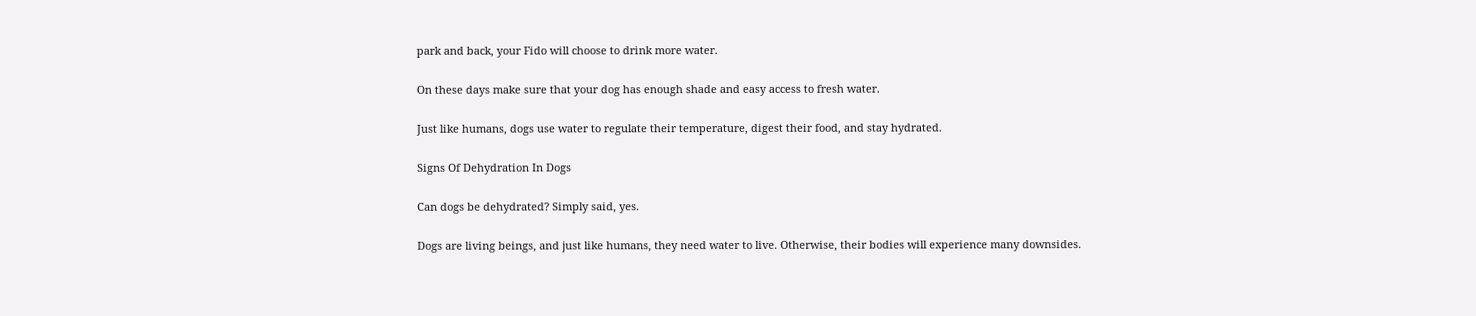park and back, your Fido will choose to drink more water.

On these days make sure that your dog has enough shade and easy access to fresh water.

Just like humans, dogs use water to regulate their temperature, digest their food, and stay hydrated.

Signs Of Dehydration In Dogs

Can dogs be dehydrated? Simply said, yes.

Dogs are living beings, and just like humans, they need water to live. Otherwise, their bodies will experience many downsides.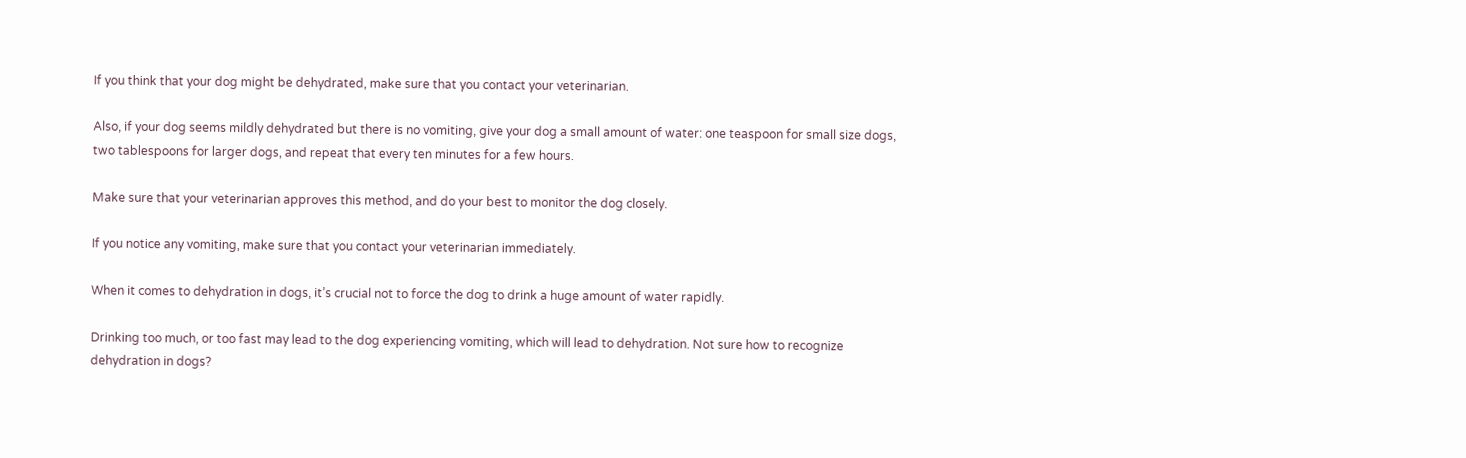If you think that your dog might be dehydrated, make sure that you contact your veterinarian.

Also, if your dog seems mildly dehydrated but there is no vomiting, give your dog a small amount of water: one teaspoon for small size dogs, two tablespoons for larger dogs, and repeat that every ten minutes for a few hours.

Make sure that your veterinarian approves this method, and do your best to monitor the dog closely.

If you notice any vomiting, make sure that you contact your veterinarian immediately.

When it comes to dehydration in dogs, it’s crucial not to force the dog to drink a huge amount of water rapidly.

Drinking too much, or too fast may lead to the dog experiencing vomiting, which will lead to dehydration. Not sure how to recognize dehydration in dogs?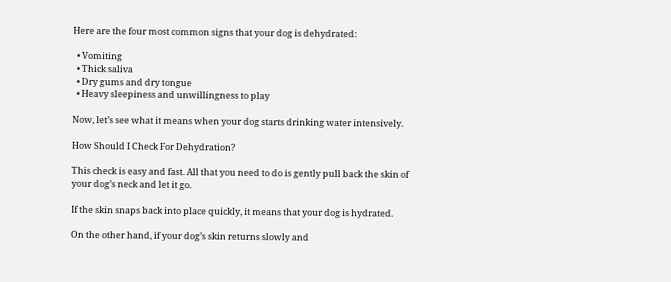Here are the four most common signs that your dog is dehydrated:

  • Vomiting
  • Thick saliva
  • Dry gums and dry tongue
  • Heavy sleepiness and unwillingness to play

Now, let’s see what it means when your dog starts drinking water intensively.

How Should I Check For Dehydration?

This check is easy and fast. All that you need to do is gently pull back the skin of your dog’s neck and let it go.

If the skin snaps back into place quickly, it means that your dog is hydrated.

On the other hand, if your dog’s skin returns slowly and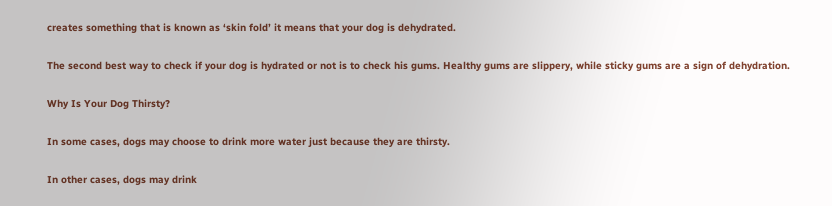creates something that is known as ‘skin fold’ it means that your dog is dehydrated.

The second best way to check if your dog is hydrated or not is to check his gums. Healthy gums are slippery, while sticky gums are a sign of dehydration.

Why Is Your Dog Thirsty?

In some cases, dogs may choose to drink more water just because they are thirsty.

In other cases, dogs may drink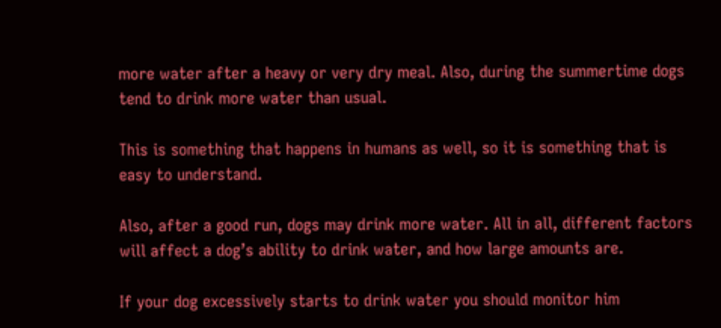more water after a heavy or very dry meal. Also, during the summertime dogs tend to drink more water than usual.

This is something that happens in humans as well, so it is something that is easy to understand.

Also, after a good run, dogs may drink more water. All in all, different factors will affect a dog’s ability to drink water, and how large amounts are.

If your dog excessively starts to drink water you should monitor him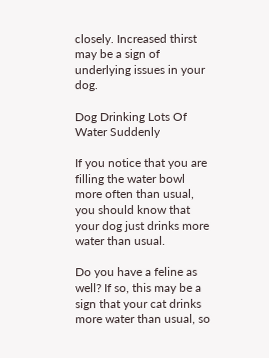closely. Increased thirst may be a sign of underlying issues in your dog.

Dog Drinking Lots Of Water Suddenly

If you notice that you are filling the water bowl more often than usual, you should know that your dog just drinks more water than usual.

Do you have a feline as well? If so, this may be a sign that your cat drinks more water than usual, so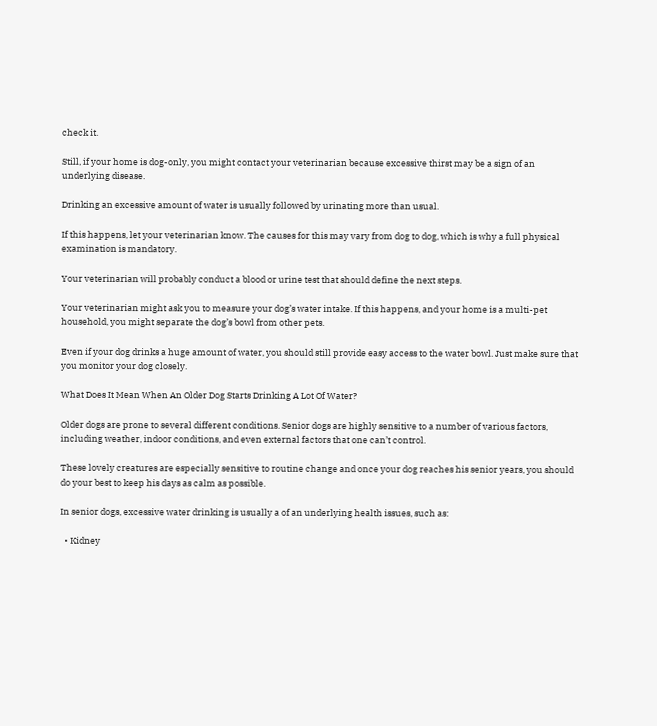check it.

Still, if your home is dog-only, you might contact your veterinarian because excessive thirst may be a sign of an underlying disease.

Drinking an excessive amount of water is usually followed by urinating more than usual.

If this happens, let your veterinarian know. The causes for this may vary from dog to dog, which is why a full physical examination is mandatory.

Your veterinarian will probably conduct a blood or urine test that should define the next steps.

Your veterinarian might ask you to measure your dog’s water intake. If this happens, and your home is a multi-pet household, you might separate the dog’s bowl from other pets.

Even if your dog drinks a huge amount of water, you should still provide easy access to the water bowl. Just make sure that you monitor your dog closely.

What Does It Mean When An Older Dog Starts Drinking A Lot Of Water?

Older dogs are prone to several different conditions. Senior dogs are highly sensitive to a number of various factors, including weather, indoor conditions, and even external factors that one can’t control.

These lovely creatures are especially sensitive to routine change and once your dog reaches his senior years, you should do your best to keep his days as calm as possible.

In senior dogs, excessive water drinking is usually a of an underlying health issues, such as:

  • Kidney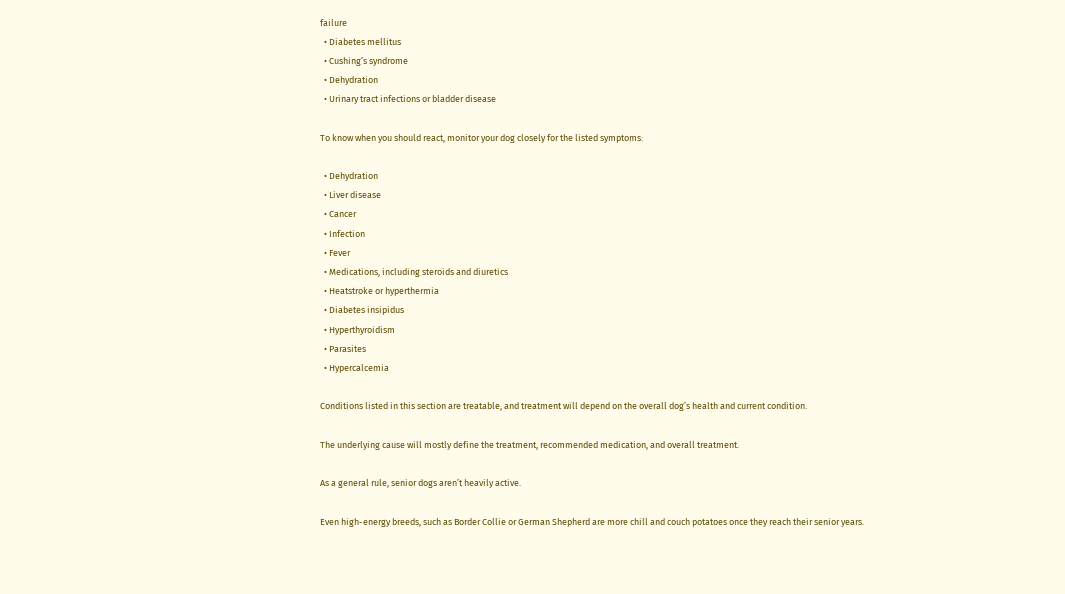failure
  • Diabetes mellitus
  • Cushing’s syndrome
  • Dehydration
  • Urinary tract infections or bladder disease

To know when you should react, monitor your dog closely for the listed symptoms:

  • Dehydration
  • Liver disease
  • Cancer
  • Infection
  • Fever
  • Medications, including steroids and diuretics
  • Heatstroke or hyperthermia
  • Diabetes insipidus
  • Hyperthyroidism
  • Parasites
  • Hypercalcemia

Conditions listed in this section are treatable, and treatment will depend on the overall dog’s health and current condition.

The underlying cause will mostly define the treatment, recommended medication, and overall treatment.

As a general rule, senior dogs aren’t heavily active.

Even high-energy breeds, such as Border Collie or German Shepherd are more chill and couch potatoes once they reach their senior years.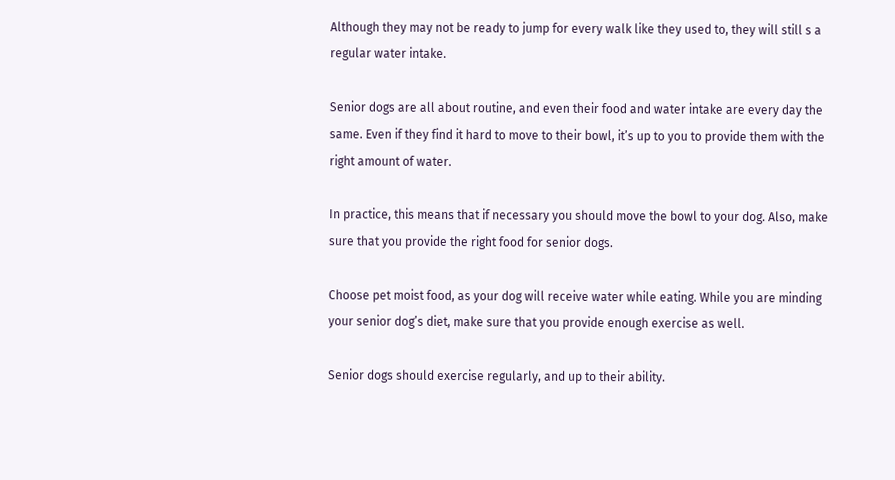Although they may not be ready to jump for every walk like they used to, they will still s a regular water intake.

Senior dogs are all about routine, and even their food and water intake are every day the same. Even if they find it hard to move to their bowl, it’s up to you to provide them with the right amount of water.

In practice, this means that if necessary you should move the bowl to your dog. Also, make sure that you provide the right food for senior dogs.

Choose pet moist food, as your dog will receive water while eating. While you are minding your senior dog’s diet, make sure that you provide enough exercise as well.

Senior dogs should exercise regularly, and up to their ability.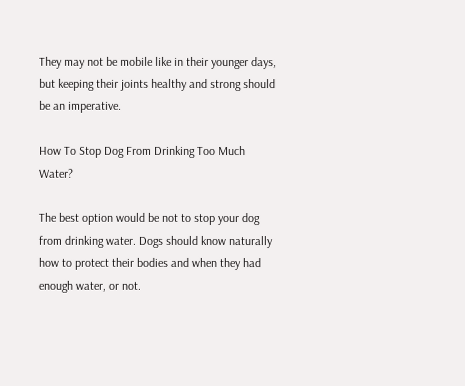They may not be mobile like in their younger days, but keeping their joints healthy and strong should be an imperative.

How To Stop Dog From Drinking Too Much Water?

The best option would be not to stop your dog from drinking water. Dogs should know naturally how to protect their bodies and when they had enough water, or not.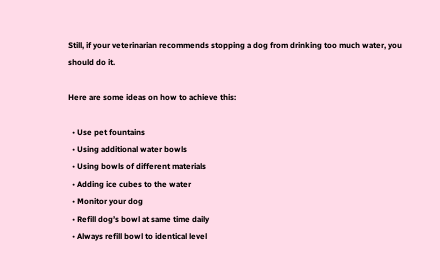Still, if your veterinarian recommends stopping a dog from drinking too much water, you should do it.

Here are some ideas on how to achieve this:

  • Use pet fountains
  • Using additional water bowls
  • Using bowls of different materials
  • Adding ice cubes to the water
  • Monitor your dog
  • Refill dog’s bowl at same time daily
  • Always refill bowl to identical level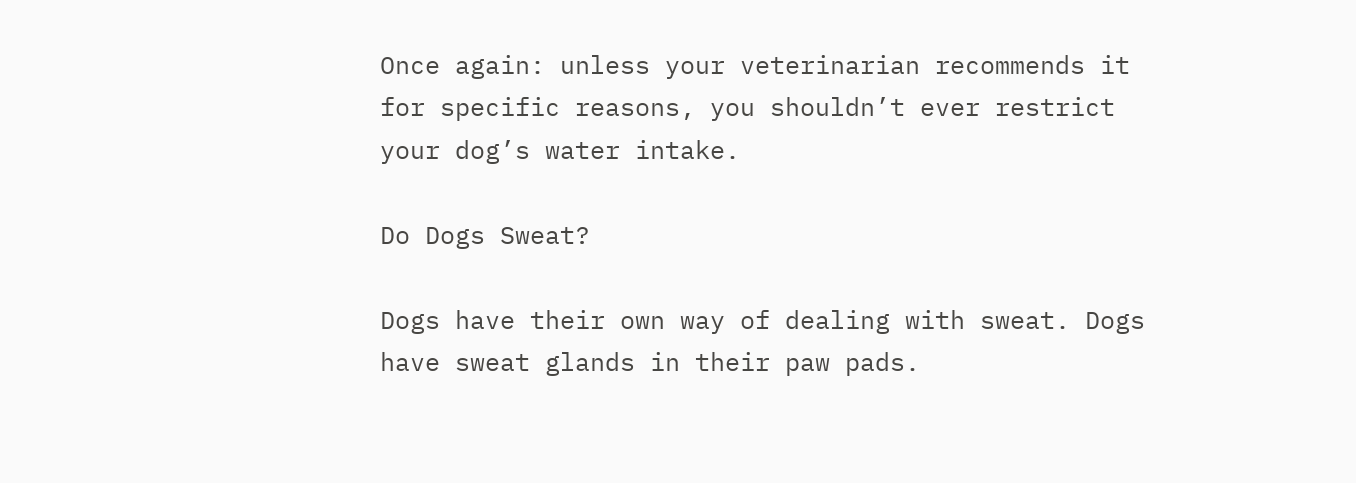Once again: unless your veterinarian recommends it for specific reasons, you shouldn’t ever restrict your dog’s water intake.

Do Dogs Sweat?

Dogs have their own way of dealing with sweat. Dogs have sweat glands in their paw pads.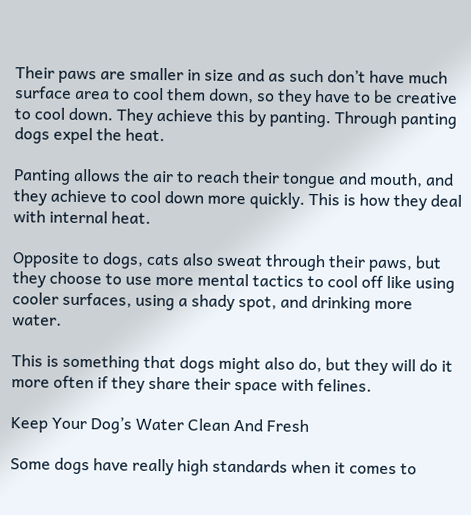Their paws are smaller in size and as such don’t have much surface area to cool them down, so they have to be creative to cool down. They achieve this by panting. Through panting dogs expel the heat.

Panting allows the air to reach their tongue and mouth, and they achieve to cool down more quickly. This is how they deal with internal heat.

Opposite to dogs, cats also sweat through their paws, but they choose to use more mental tactics to cool off like using cooler surfaces, using a shady spot, and drinking more water.

This is something that dogs might also do, but they will do it more often if they share their space with felines.

Keep Your Dog’s Water Clean And Fresh

Some dogs have really high standards when it comes to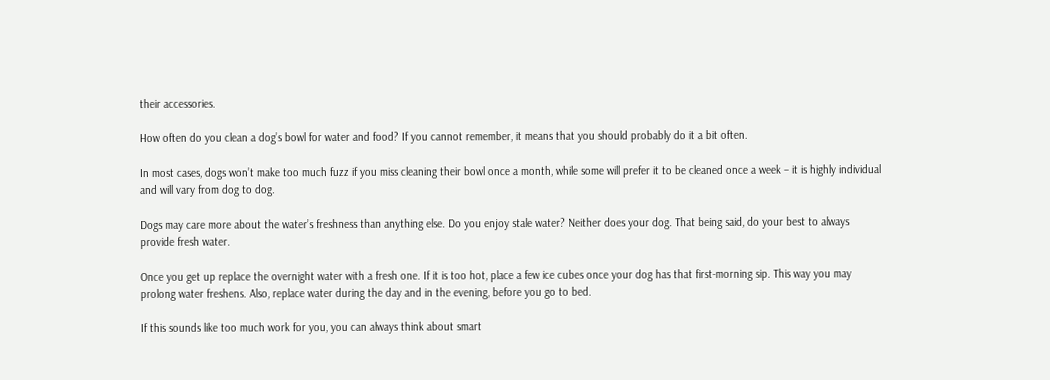their accessories.

How often do you clean a dog’s bowl for water and food? If you cannot remember, it means that you should probably do it a bit often.

In most cases, dogs won’t make too much fuzz if you miss cleaning their bowl once a month, while some will prefer it to be cleaned once a week – it is highly individual and will vary from dog to dog.

Dogs may care more about the water’s freshness than anything else. Do you enjoy stale water? Neither does your dog. That being said, do your best to always provide fresh water.

Once you get up replace the overnight water with a fresh one. If it is too hot, place a few ice cubes once your dog has that first-morning sip. This way you may prolong water freshens. Also, replace water during the day and in the evening, before you go to bed.

If this sounds like too much work for you, you can always think about smart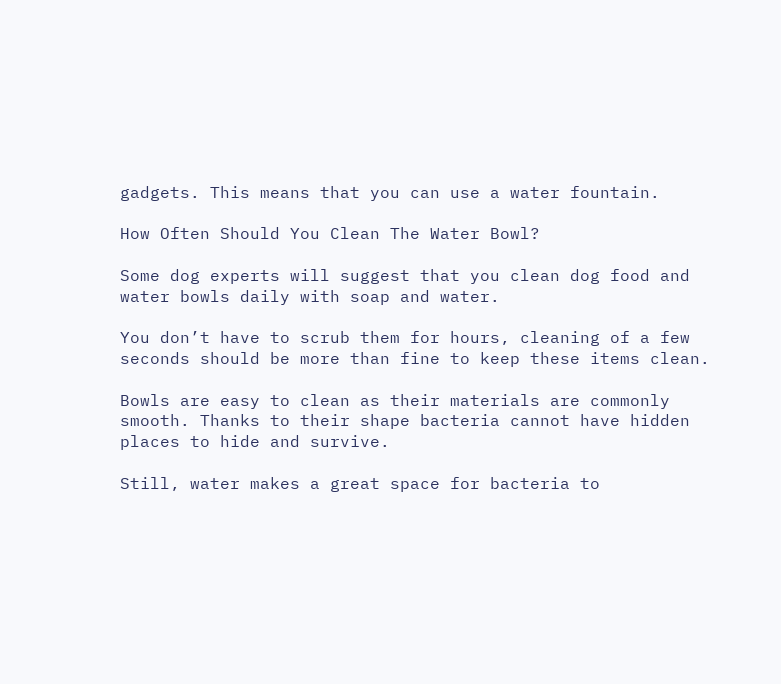gadgets. This means that you can use a water fountain.

How Often Should You Clean The Water Bowl?

Some dog experts will suggest that you clean dog food and water bowls daily with soap and water.

You don’t have to scrub them for hours, cleaning of a few seconds should be more than fine to keep these items clean.

Bowls are easy to clean as their materials are commonly smooth. Thanks to their shape bacteria cannot have hidden places to hide and survive.

Still, water makes a great space for bacteria to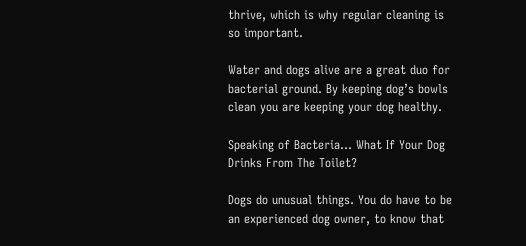thrive, which is why regular cleaning is so important.

Water and dogs alive are a great duo for bacterial ground. By keeping dog’s bowls clean you are keeping your dog healthy.

Speaking of Bacteria… What If Your Dog Drinks From The Toilet?

Dogs do unusual things. You do have to be an experienced dog owner, to know that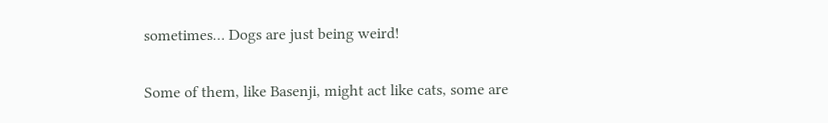sometimes… Dogs are just being weird!

Some of them, like Basenji, might act like cats, some are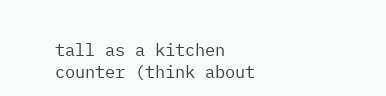tall as a kitchen counter (think about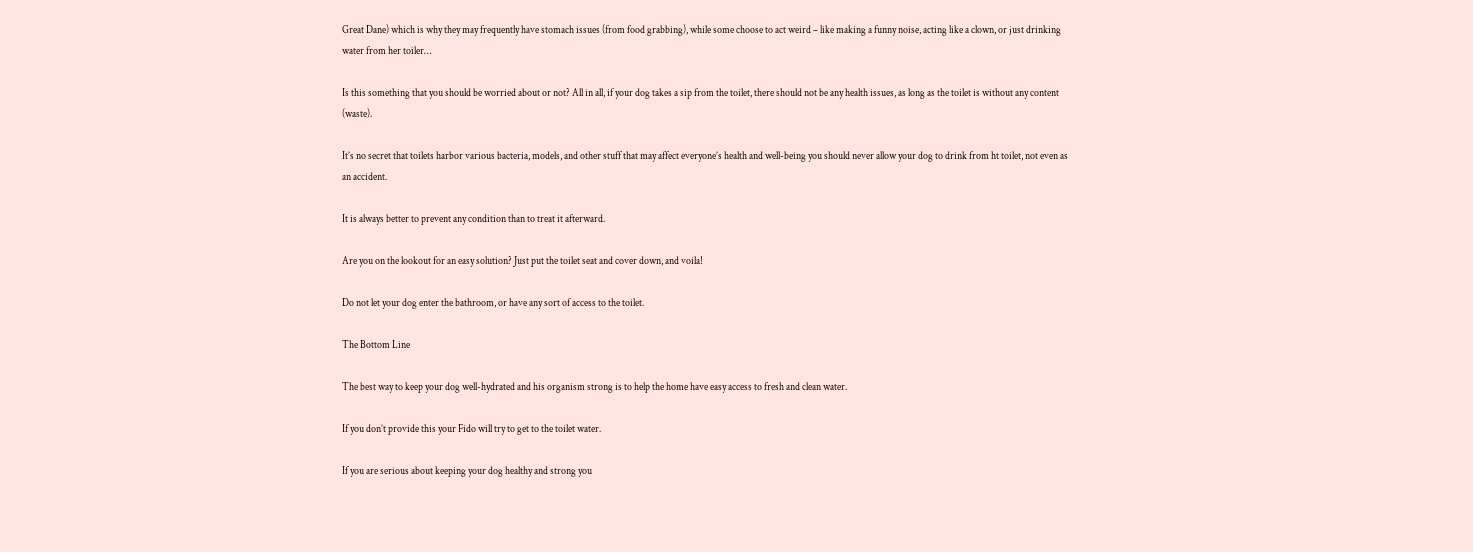Great Dane) which is why they may frequently have stomach issues (from food grabbing), while some choose to act weird – like making a funny noise, acting like a clown, or just drinking water from her toiler…

Is this something that you should be worried about or not? All in all, if your dog takes a sip from the toilet, there should not be any health issues, as long as the toilet is without any content (waste).

It’s no secret that toilets harbor various bacteria, models, and other stuff that may affect everyone’s health and well-being you should never allow your dog to drink from ht toilet, not even as an accident.

It is always better to prevent any condition than to treat it afterward.

Are you on the lookout for an easy solution? Just put the toilet seat and cover down, and voila!

Do not let your dog enter the bathroom, or have any sort of access to the toilet.

The Bottom Line

The best way to keep your dog well-hydrated and his organism strong is to help the home have easy access to fresh and clean water.

If you don’t provide this your Fido will try to get to the toilet water.

If you are serious about keeping your dog healthy and strong you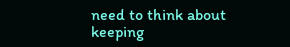need to think about keeping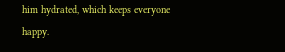him hydrated, which keeps everyone happy.